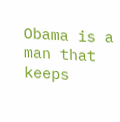Obama is a man that keeps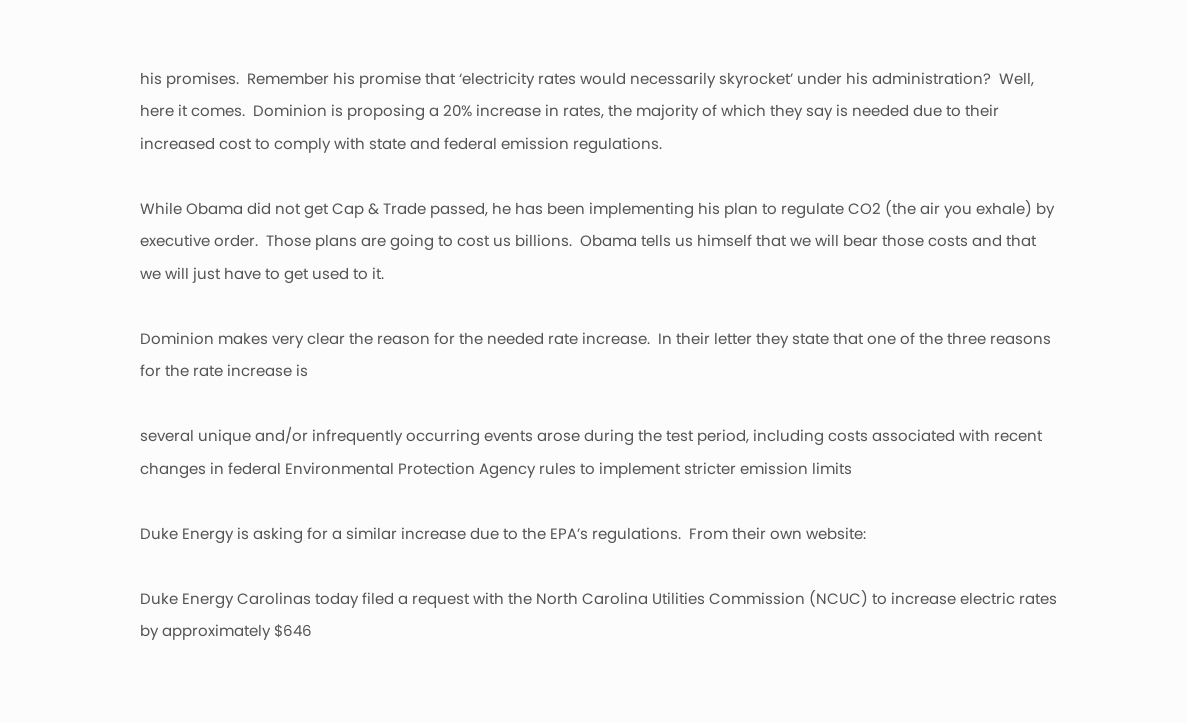his promises.  Remember his promise that ‘electricity rates would necessarily skyrocket’ under his administration?  Well, here it comes.  Dominion is proposing a 20% increase in rates, the majority of which they say is needed due to their increased cost to comply with state and federal emission regulations.

While Obama did not get Cap & Trade passed, he has been implementing his plan to regulate CO2 (the air you exhale) by executive order.  Those plans are going to cost us billions.  Obama tells us himself that we will bear those costs and that we will just have to get used to it.

Dominion makes very clear the reason for the needed rate increase.  In their letter they state that one of the three reasons for the rate increase is

several unique and/or infrequently occurring events arose during the test period, including costs associated with recent changes in federal Environmental Protection Agency rules to implement stricter emission limits

Duke Energy is asking for a similar increase due to the EPA’s regulations.  From their own website:

Duke Energy Carolinas today filed a request with the North Carolina Utilities Commission (NCUC) to increase electric rates by approximately $646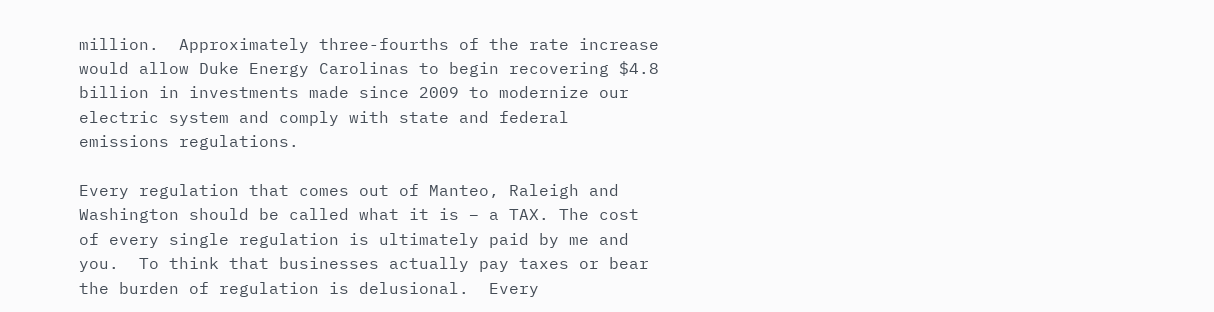million.  Approximately three-fourths of the rate increase would allow Duke Energy Carolinas to begin recovering $4.8 billion in investments made since 2009 to modernize our electric system and comply with state and federal emissions regulations.

Every regulation that comes out of Manteo, Raleigh and Washington should be called what it is – a TAX. The cost of every single regulation is ultimately paid by me and you.  To think that businesses actually pay taxes or bear the burden of regulation is delusional.  Every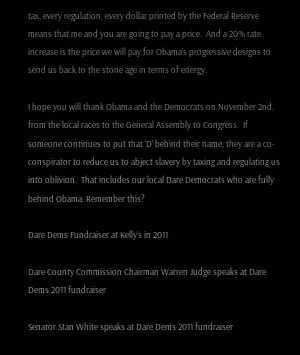tax, every regulation, every dollar printed by the Federal Reserve means that me and you are going to pay a price.  And a 20% rate increase is the price we will pay for Obama’s progressive designs to send us back to the stone age in terms of energy.

I hope you will thank Obama and the Democrats on November 2nd, from the local races to the General Assembly to Congress.  If someone continues to put that ‘D’ behind their name, they are a co-conspirator to reduce us to abject slavery by taxing and regulating us into oblivion.  That includes our local Dare Democrats who are fully behind Obama. Remember this?

Dare Dems Fundraiser at Kelly’s in 2011

Dare County Commission Chairman Warren Judge speaks at Dare Dems 2011 fundraiser

Senator Stan White speaks at Dare Dems 2011 fundraiser